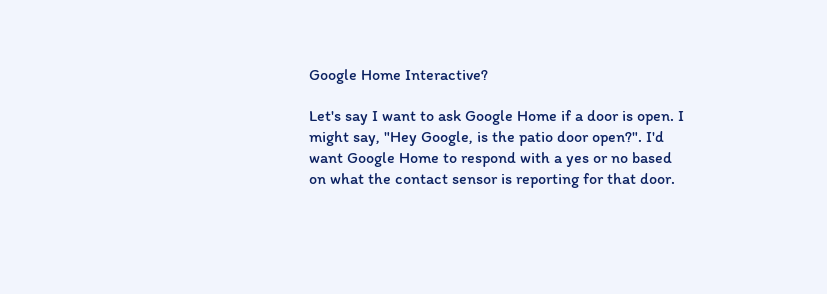Google Home Interactive?

Let's say I want to ask Google Home if a door is open. I might say, "Hey Google, is the patio door open?". I'd want Google Home to respond with a yes or no based on what the contact sensor is reporting for that door.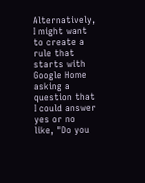Alternatively, I might want to create a rule that starts with Google Home asking a question that I could answer yes or no like, "Do you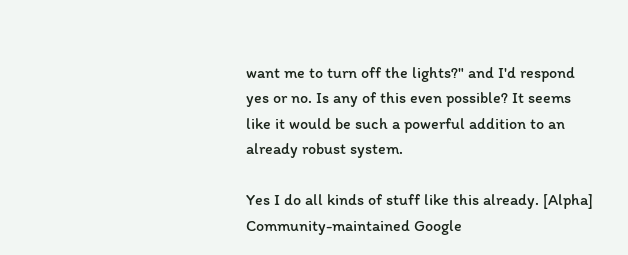want me to turn off the lights?" and I'd respond yes or no. Is any of this even possible? It seems like it would be such a powerful addition to an already robust system.

Yes I do all kinds of stuff like this already. [Alpha] Community-maintained Google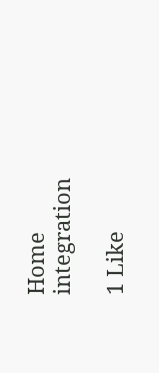Home integration

1 Like